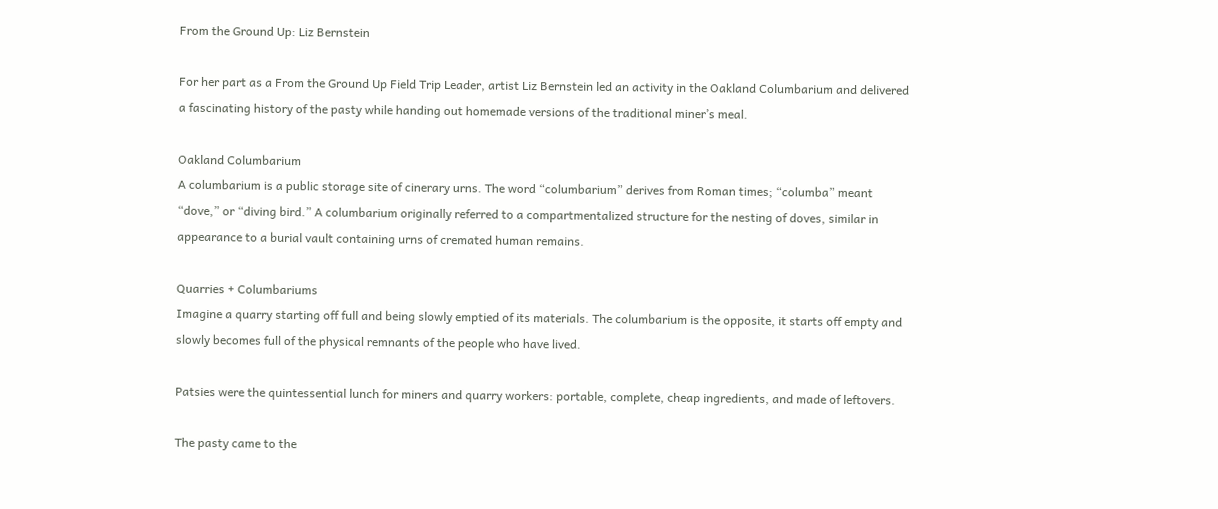From the Ground Up: Liz Bernstein

For her part as a From the Ground Up Field Trip Leader, artist Liz Bernstein led an activity in the Oakland Columbarium and delivered a fascinating history of the pasty while handing out homemade versions of the traditional miner’s meal.

Oakland Columbarium
A columbarium is a public storage site of cinerary urns. The word “columbarium” derives from Roman times; “columba” meant “dove,” or “diving bird.” A columbarium originally referred to a compartmentalized structure for the nesting of doves, similar in appearance to a burial vault containing urns of cremated human remains.

Quarries + Columbariums
Imagine a quarry starting off full and being slowly emptied of its materials. The columbarium is the opposite, it starts off empty and slowly becomes full of the physical remnants of the people who have lived.

Patsies were the quintessential lunch for miners and quarry workers: portable, complete, cheap ingredients, and made of leftovers.

The pasty came to the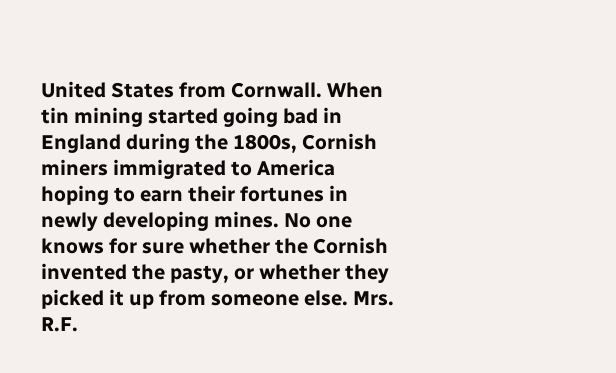United States from Cornwall. When tin mining started going bad in England during the 1800s, Cornish miners immigrated to America hoping to earn their fortunes in newly developing mines. No one knows for sure whether the Cornish invented the pasty, or whether they picked it up from someone else. Mrs. R.F.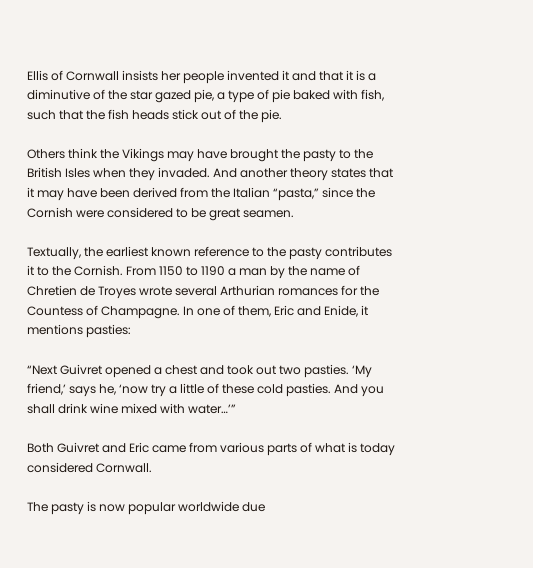Ellis of Cornwall insists her people invented it and that it is a diminutive of the star gazed pie, a type of pie baked with fish, such that the fish heads stick out of the pie.

Others think the Vikings may have brought the pasty to the British Isles when they invaded. And another theory states that it may have been derived from the Italian “pasta,” since the Cornish were considered to be great seamen.

Textually, the earliest known reference to the pasty contributes it to the Cornish. From 1150 to 1190 a man by the name of Chretien de Troyes wrote several Arthurian romances for the Countess of Champagne. In one of them, Eric and Enide, it mentions pasties:

“Next Guivret opened a chest and took out two pasties. ‘My friend,’ says he, ‘now try a little of these cold pasties. And you shall drink wine mixed with water…’”

Both Guivret and Eric came from various parts of what is today considered Cornwall.

The pasty is now popular worldwide due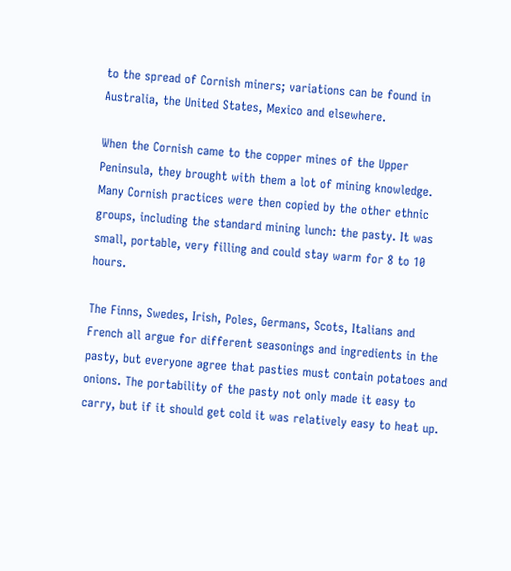to the spread of Cornish miners; variations can be found in Australia, the United States, Mexico and elsewhere.

When the Cornish came to the copper mines of the Upper Peninsula, they brought with them a lot of mining knowledge. Many Cornish practices were then copied by the other ethnic groups, including the standard mining lunch: the pasty. It was small, portable, very filling and could stay warm for 8 to 10 hours.

The Finns, Swedes, Irish, Poles, Germans, Scots, Italians and French all argue for different seasonings and ingredients in the pasty, but everyone agree that pasties must contain potatoes and onions. The portability of the pasty not only made it easy to carry, but if it should get cold it was relatively easy to heat up.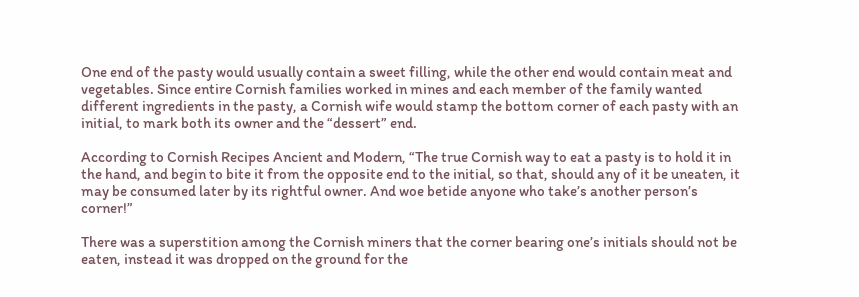One end of the pasty would usually contain a sweet filling, while the other end would contain meat and vegetables. Since entire Cornish families worked in mines and each member of the family wanted different ingredients in the pasty, a Cornish wife would stamp the bottom corner of each pasty with an initial, to mark both its owner and the “dessert” end.

According to Cornish Recipes Ancient and Modern, “The true Cornish way to eat a pasty is to hold it in the hand, and begin to bite it from the opposite end to the initial, so that, should any of it be uneaten, it may be consumed later by its rightful owner. And woe betide anyone who take’s another person’s corner!”

There was a superstition among the Cornish miners that the corner bearing one’s initials should not be eaten, instead it was dropped on the ground for the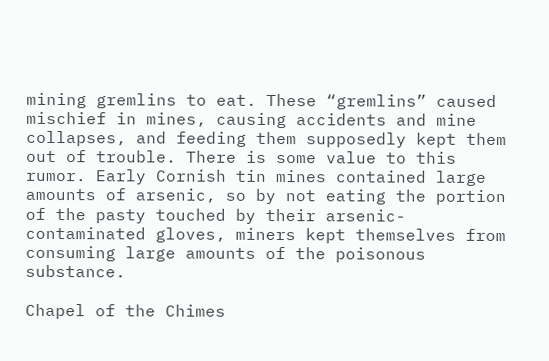mining gremlins to eat. These “gremlins” caused mischief in mines, causing accidents and mine collapses, and feeding them supposedly kept them out of trouble. There is some value to this rumor. Early Cornish tin mines contained large amounts of arsenic, so by not eating the portion of the pasty touched by their arsenic-contaminated gloves, miners kept themselves from consuming large amounts of the poisonous substance.

Chapel of the Chimes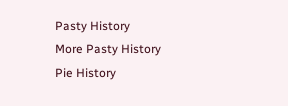Pasty History
More Pasty History
Pie History